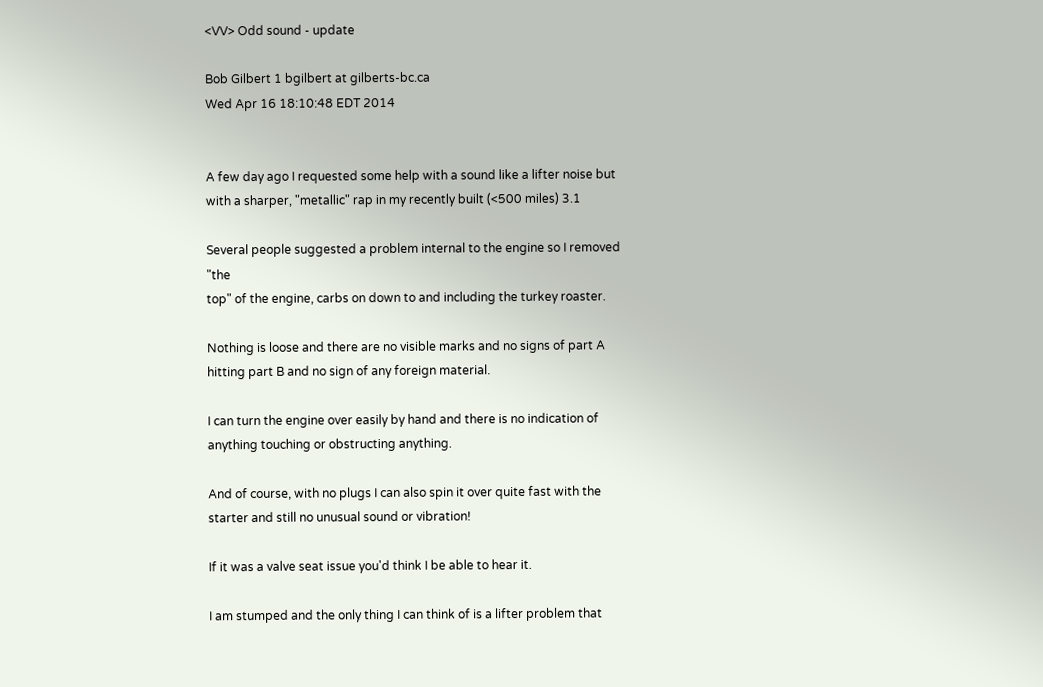<VV> Odd sound - update

Bob Gilbert 1 bgilbert at gilberts-bc.ca
Wed Apr 16 18:10:48 EDT 2014


A few day ago I requested some help with a sound like a lifter noise but
with a sharper, "metallic" rap in my recently built (<500 miles) 3.1

Several people suggested a problem internal to the engine so I removed "the
top" of the engine, carbs on down to and including the turkey roaster.

Nothing is loose and there are no visible marks and no signs of part A
hitting part B and no sign of any foreign material.

I can turn the engine over easily by hand and there is no indication of
anything touching or obstructing anything.

And of course, with no plugs I can also spin it over quite fast with the
starter and still no unusual sound or vibration!

If it was a valve seat issue you'd think I be able to hear it.

I am stumped and the only thing I can think of is a lifter problem that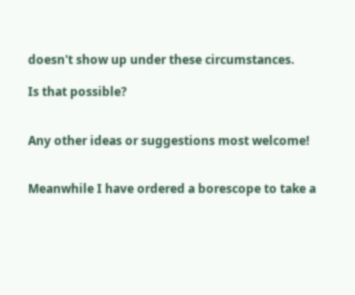doesn't show up under these circumstances.

Is that possible?


Any other ideas or suggestions most welcome!


Meanwhile I have ordered a borescope to take a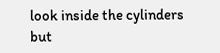look inside the cylinders but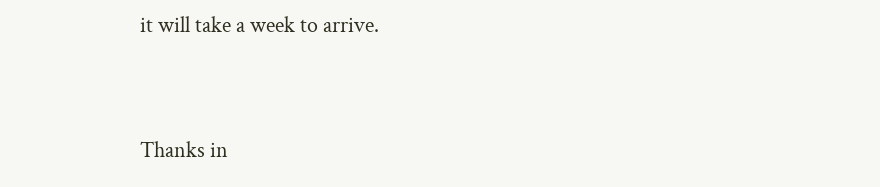it will take a week to arrive.


Thanks in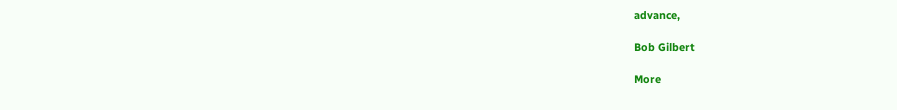advance,

Bob Gilbert

More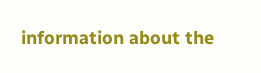information about the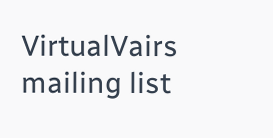VirtualVairs mailing list